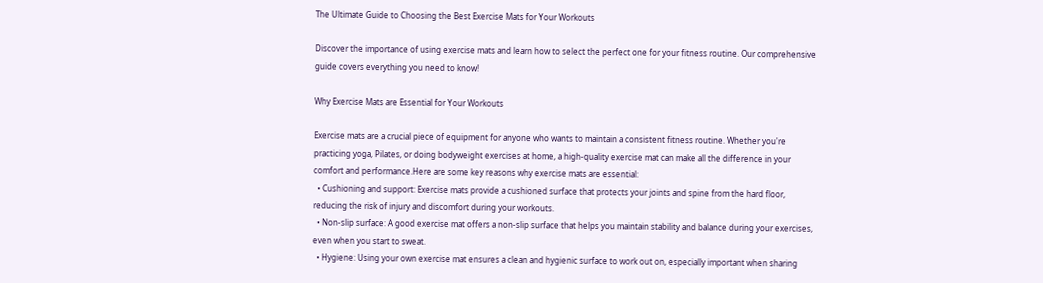The Ultimate Guide to Choosing the Best Exercise Mats for Your Workouts

Discover the importance of using exercise mats and learn how to select the perfect one for your fitness routine. Our comprehensive guide covers everything you need to know!

Why Exercise Mats are Essential for Your Workouts

Exercise mats are a crucial piece of equipment for anyone who wants to maintain a consistent fitness routine. Whether you're practicing yoga, Pilates, or doing bodyweight exercises at home, a high-quality exercise mat can make all the difference in your comfort and performance.Here are some key reasons why exercise mats are essential:
  • Cushioning and support: Exercise mats provide a cushioned surface that protects your joints and spine from the hard floor, reducing the risk of injury and discomfort during your workouts.
  • Non-slip surface: A good exercise mat offers a non-slip surface that helps you maintain stability and balance during your exercises, even when you start to sweat.
  • Hygiene: Using your own exercise mat ensures a clean and hygienic surface to work out on, especially important when sharing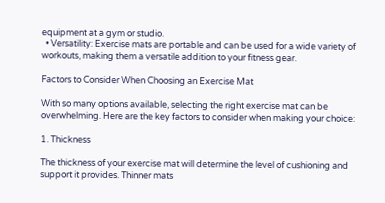equipment at a gym or studio.
  • Versatility: Exercise mats are portable and can be used for a wide variety of workouts, making them a versatile addition to your fitness gear.

Factors to Consider When Choosing an Exercise Mat

With so many options available, selecting the right exercise mat can be overwhelming. Here are the key factors to consider when making your choice:

1. Thickness

The thickness of your exercise mat will determine the level of cushioning and support it provides. Thinner mats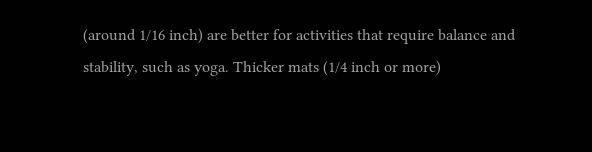(around 1/16 inch) are better for activities that require balance and stability, such as yoga. Thicker mats (1/4 inch or more)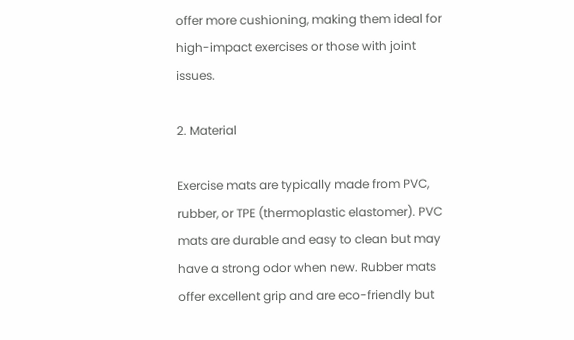offer more cushioning, making them ideal for high-impact exercises or those with joint issues.

2. Material

Exercise mats are typically made from PVC, rubber, or TPE (thermoplastic elastomer). PVC mats are durable and easy to clean but may have a strong odor when new. Rubber mats offer excellent grip and are eco-friendly but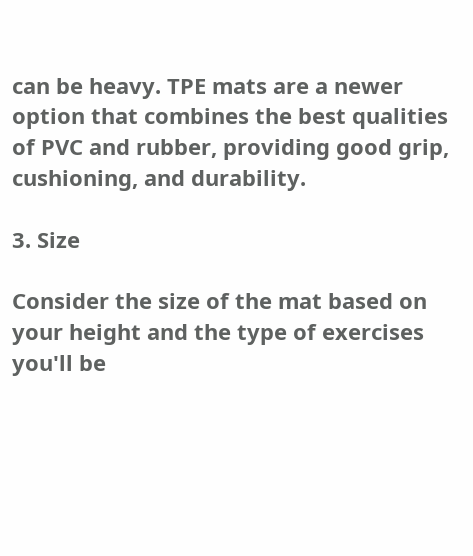can be heavy. TPE mats are a newer option that combines the best qualities of PVC and rubber, providing good grip, cushioning, and durability.

3. Size

Consider the size of the mat based on your height and the type of exercises you'll be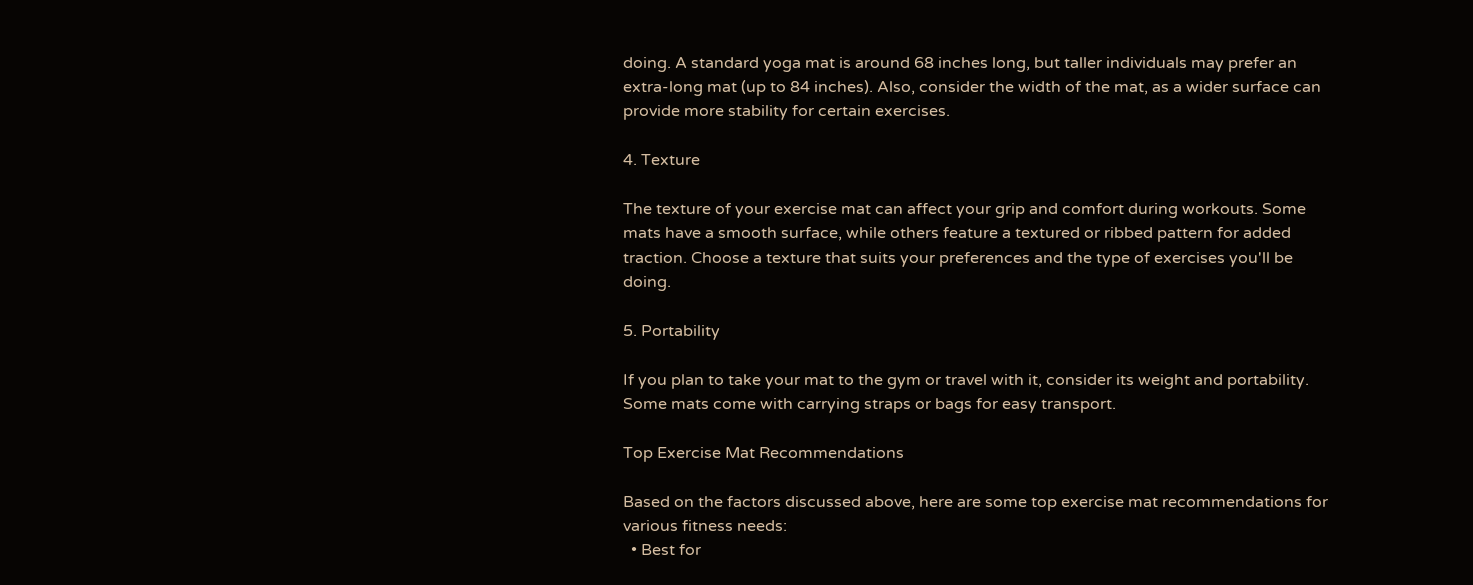doing. A standard yoga mat is around 68 inches long, but taller individuals may prefer an extra-long mat (up to 84 inches). Also, consider the width of the mat, as a wider surface can provide more stability for certain exercises.

4. Texture

The texture of your exercise mat can affect your grip and comfort during workouts. Some mats have a smooth surface, while others feature a textured or ribbed pattern for added traction. Choose a texture that suits your preferences and the type of exercises you'll be doing.

5. Portability

If you plan to take your mat to the gym or travel with it, consider its weight and portability. Some mats come with carrying straps or bags for easy transport.

Top Exercise Mat Recommendations

Based on the factors discussed above, here are some top exercise mat recommendations for various fitness needs:
  • Best for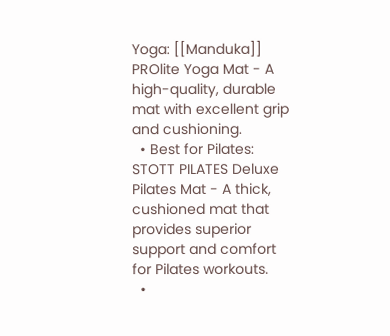Yoga: [[Manduka]] PROlite Yoga Mat - A high-quality, durable mat with excellent grip and cushioning.
  • Best for Pilates: STOTT PILATES Deluxe Pilates Mat - A thick, cushioned mat that provides superior support and comfort for Pilates workouts.
  •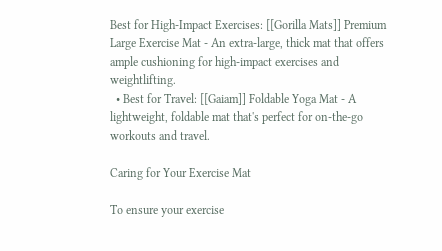Best for High-Impact Exercises: [[Gorilla Mats]] Premium Large Exercise Mat - An extra-large, thick mat that offers ample cushioning for high-impact exercises and weightlifting.
  • Best for Travel: [[Gaiam]] Foldable Yoga Mat - A lightweight, foldable mat that's perfect for on-the-go workouts and travel.

Caring for Your Exercise Mat

To ensure your exercise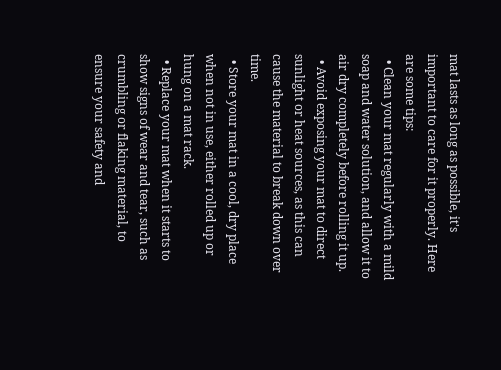mat lasts as long as possible, it's important to care for it properly. Here are some tips:
  • Clean your mat regularly with a mild soap and water solution, and allow it to air dry completely before rolling it up.
  • Avoid exposing your mat to direct sunlight or heat sources, as this can cause the material to break down over time.
  • Store your mat in a cool, dry place when not in use, either rolled up or hung on a mat rack.
  • Replace your mat when it starts to show signs of wear and tear, such as crumbling or flaking material, to ensure your safety and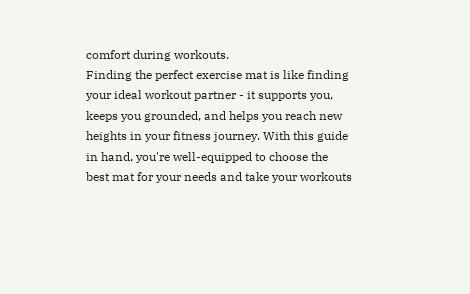comfort during workouts.
Finding the perfect exercise mat is like finding your ideal workout partner - it supports you, keeps you grounded, and helps you reach new heights in your fitness journey. With this guide in hand, you're well-equipped to choose the best mat for your needs and take your workouts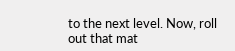to the next level. Now, roll out that mat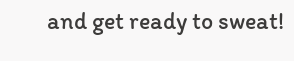and get ready to sweat!